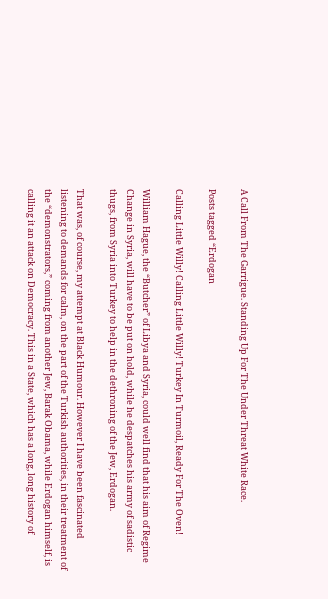A Call From The Garrigue. Standing Up For The Under Threat White Race.

Posts tagged “Erdogan

Calling Little Willy! Calling Little Willy! Turkey In Turmoil, Ready For The Oven!

William Hague, the “Butcher” of Libya and Syria, could well find that his aim of Regime Change in Syria, will have to be put on hold, while he despatches his army of sadistic thugs, from Syria into Turkey to help in the dethroning of the Jew, Erdogan.

That was, of course, my attempt at Black Humour. However I have been fascinated listening to demands for calm, on the part of the Turkish authorities, in their treatment of the “demonstrators,” coming from another Jew, Barak Obama, while Erdogan himself, is calling it an attack on Democracy. This in a State, which has a long, long history of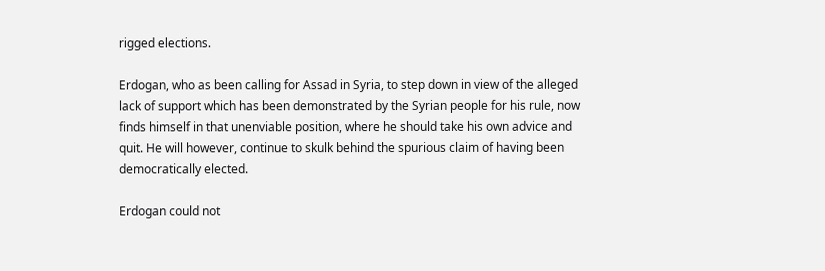rigged elections.

Erdogan, who as been calling for Assad in Syria, to step down in view of the alleged lack of support which has been demonstrated by the Syrian people for his rule, now finds himself in that unenviable position, where he should take his own advice and quit. He will however, continue to skulk behind the spurious claim of having been democratically elected.

Erdogan could not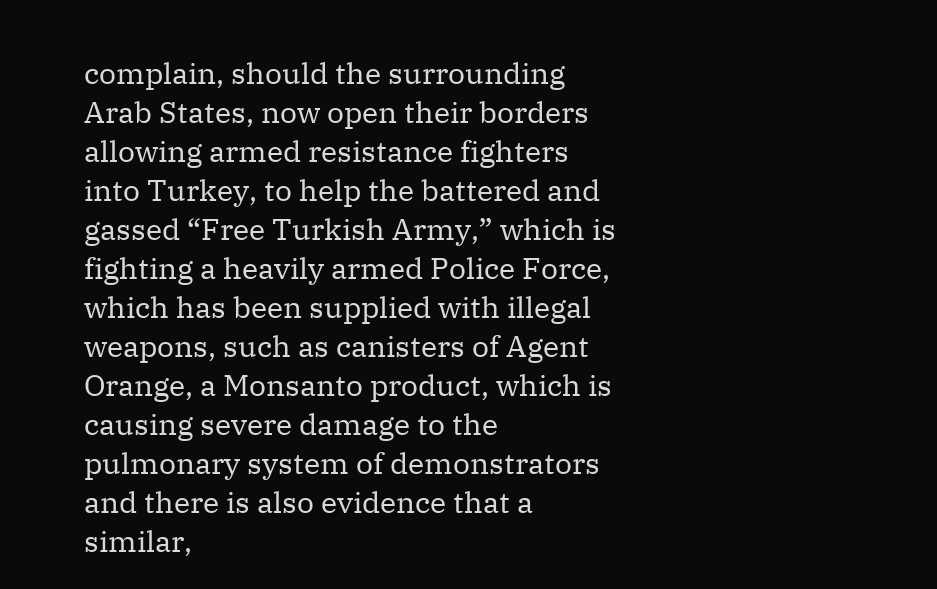complain, should the surrounding Arab States, now open their borders allowing armed resistance fighters into Turkey, to help the battered and gassed “Free Turkish Army,” which is fighting a heavily armed Police Force, which has been supplied with illegal weapons, such as canisters of Agent Orange, a Monsanto product, which is causing severe damage to the pulmonary system of demonstrators and there is also evidence that a similar,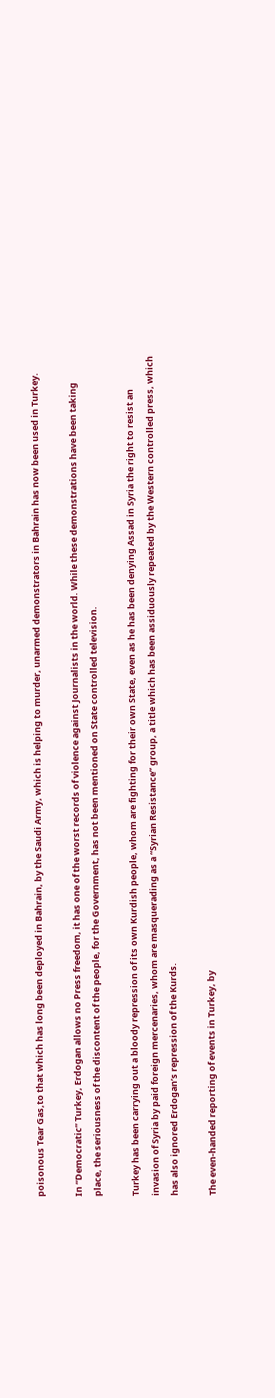poisonous Tear Gas,to that which has long been deployed in Bahrain, by the Saudi Army, which is helping to murder, unarmed demonstrators in Bahrain has now been used in Turkey.

In “Democratic” Turkey, Erdogan allows no Press freedom, it has one of the worst records of violence against Journalists in the world. While these demonstrations have been taking place, the seriousness of the discontent of the people, for the Government, has not been mentioned on State controlled television.

Turkey has been carrying out a bloody repression of its own Kurdish people, whom are fighting for their own State, even as he has been denying Assad in Syria the right to resist an invasion of Syria by paid foreign mercenaries, whom are masquerading as a “Syrian Resistance” group, a title which has been assiduously repeated by the Western controlled press, which has also ignored Erdogan’s repression of the Kurds.

The even-handed reporting of events in Turkey, by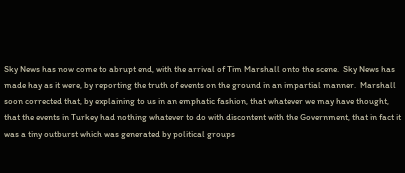Sky News has now come to abrupt end, with the arrival of Tim Marshall onto the scene.  Sky News has made hay as it were, by reporting the truth of events on the ground in an impartial manner.  Marshall soon corrected that, by explaining to us in an emphatic fashion, that whatever we may have thought, that the events in Turkey had nothing whatever to do with discontent with the Government, that in fact it was a tiny outburst which was generated by political groups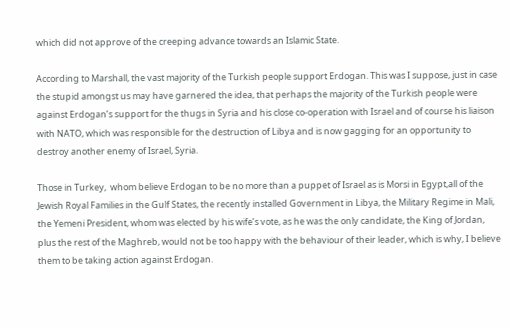which did not approve of the creeping advance towards an Islamic State.

According to Marshall, the vast majority of the Turkish people support Erdogan. This was I suppose, just in case the stupid amongst us may have garnered the idea, that perhaps the majority of the Turkish people were against Erdogan’s support for the thugs in Syria and his close co-operation with Israel and of course his liaison with NATO, which was responsible for the destruction of Libya and is now gagging for an opportunity to destroy another enemy of Israel, Syria.

Those in Turkey,  whom believe Erdogan to be no more than a puppet of Israel as is Morsi in Egypt,all of the Jewish Royal Families in the Gulf States, the recently installed Government in Libya, the Military Regime in Mali, the Yemeni President, whom was elected by his wife’s vote, as he was the only candidate, the King of Jordan, plus the rest of the Maghreb, would not be too happy with the behaviour of their leader, which is why, I believe them to be taking action against Erdogan.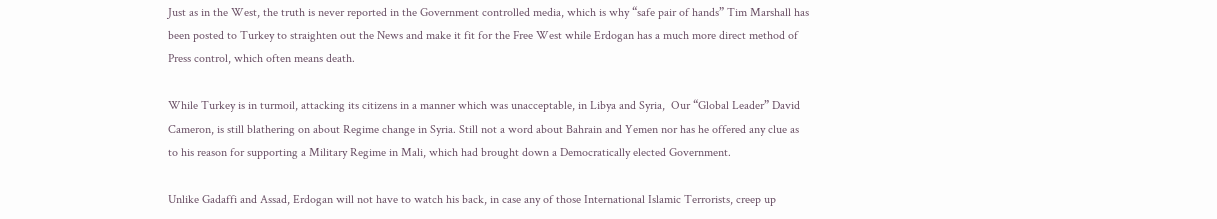Just as in the West, the truth is never reported in the Government controlled media, which is why “safe pair of hands” Tim Marshall has been posted to Turkey to straighten out the News and make it fit for the Free West while Erdogan has a much more direct method of Press control, which often means death.

While Turkey is in turmoil, attacking its citizens in a manner which was unacceptable, in Libya and Syria,  Our “Global Leader” David Cameron, is still blathering on about Regime change in Syria. Still not a word about Bahrain and Yemen nor has he offered any clue as to his reason for supporting a Military Regime in Mali, which had brought down a Democratically elected Government.

Unlike Gadaffi and Assad, Erdogan will not have to watch his back, in case any of those International Islamic Terrorists, creep up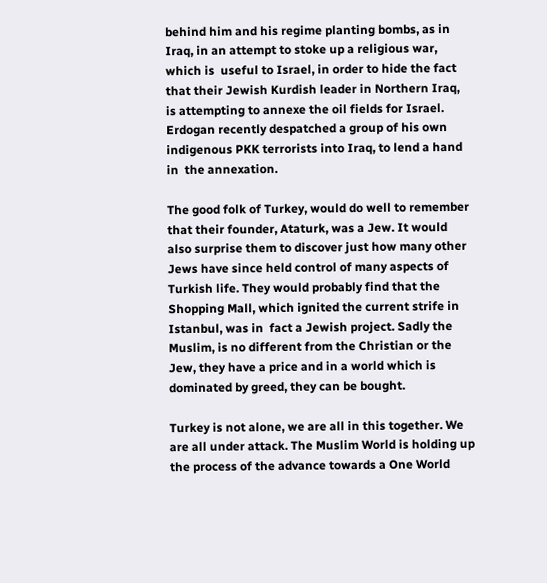behind him and his regime planting bombs, as in Iraq, in an attempt to stoke up a religious war, which is  useful to Israel, in order to hide the fact that their Jewish Kurdish leader in Northern Iraq, is attempting to annexe the oil fields for Israel. Erdogan recently despatched a group of his own indigenous PKK terrorists into Iraq, to lend a hand in  the annexation.

The good folk of Turkey, would do well to remember that their founder, Ataturk, was a Jew. It would also surprise them to discover just how many other Jews have since held control of many aspects of Turkish life. They would probably find that the Shopping Mall, which ignited the current strife in Istanbul, was in  fact a Jewish project. Sadly the Muslim, is no different from the Christian or the Jew, they have a price and in a world which is dominated by greed, they can be bought.

Turkey is not alone, we are all in this together. We are all under attack. The Muslim World is holding up the process of the advance towards a One World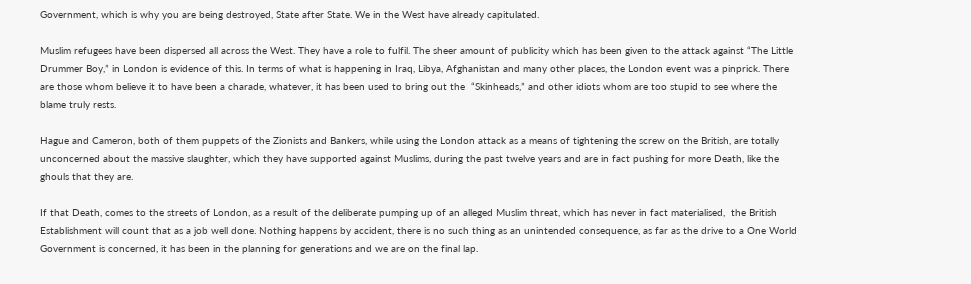Government, which is why you are being destroyed, State after State. We in the West have already capitulated.

Muslim refugees have been dispersed all across the West. They have a role to fulfil. The sheer amount of publicity which has been given to the attack against “The Little Drummer Boy,” in London is evidence of this. In terms of what is happening in Iraq, Libya, Afghanistan and many other places, the London event was a pinprick. There are those whom believe it to have been a charade, whatever, it has been used to bring out the  “Skinheads,” and other idiots whom are too stupid to see where the blame truly rests.

Hague and Cameron, both of them puppets of the Zionists and Bankers, while using the London attack as a means of tightening the screw on the British, are totally unconcerned about the massive slaughter, which they have supported against Muslims, during the past twelve years and are in fact pushing for more Death, like the ghouls that they are.

If that Death, comes to the streets of London, as a result of the deliberate pumping up of an alleged Muslim threat, which has never in fact materialised,  the British Establishment will count that as a job well done. Nothing happens by accident, there is no such thing as an unintended consequence, as far as the drive to a One World Government is concerned, it has been in the planning for generations and we are on the final lap.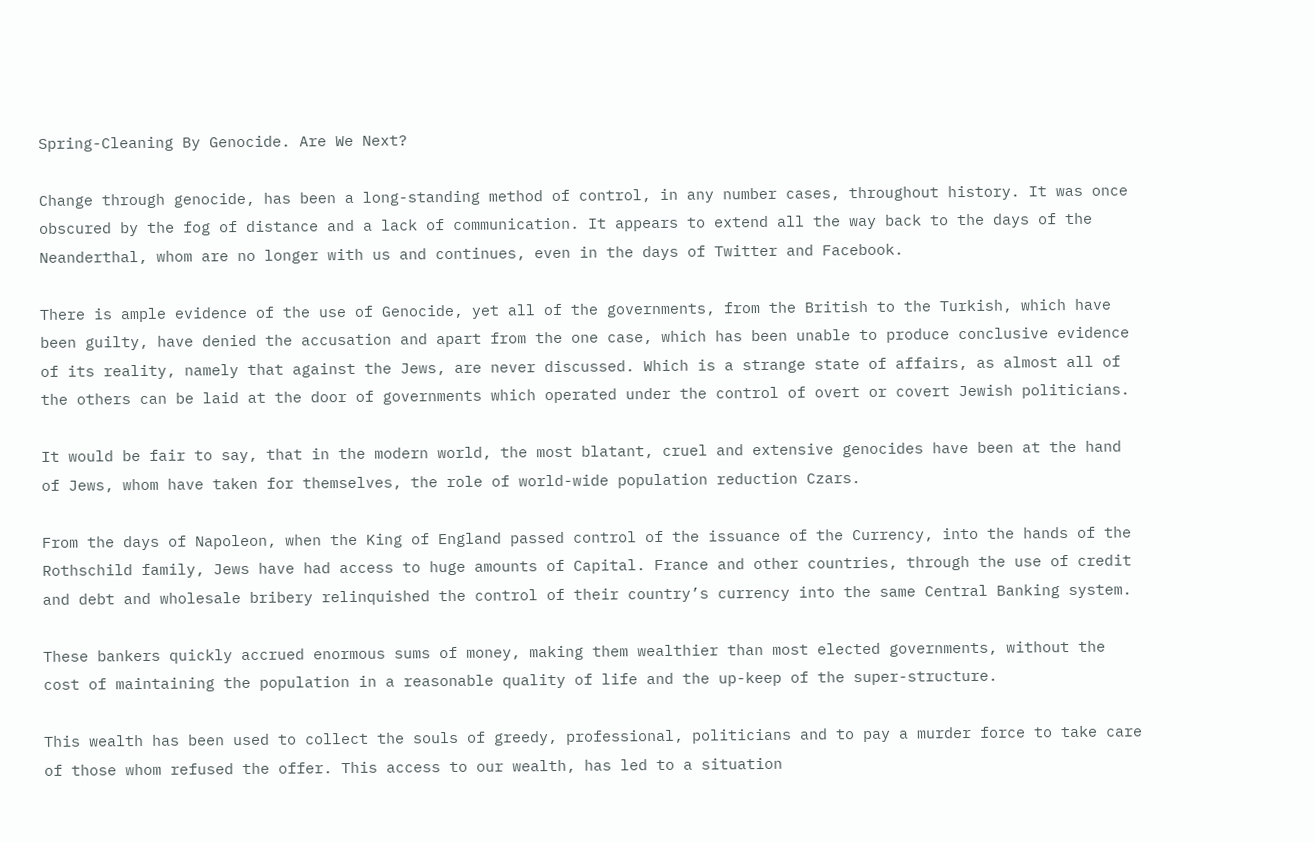Spring-Cleaning By Genocide. Are We Next?

Change through genocide, has been a long-standing method of control, in any number cases, throughout history. It was once obscured by the fog of distance and a lack of communication. It appears to extend all the way back to the days of the Neanderthal, whom are no longer with us and continues, even in the days of Twitter and Facebook.

There is ample evidence of the use of Genocide, yet all of the governments, from the British to the Turkish, which have been guilty, have denied the accusation and apart from the one case, which has been unable to produce conclusive evidence of its reality, namely that against the Jews, are never discussed. Which is a strange state of affairs, as almost all of the others can be laid at the door of governments which operated under the control of overt or covert Jewish politicians.

It would be fair to say, that in the modern world, the most blatant, cruel and extensive genocides have been at the hand of Jews, whom have taken for themselves, the role of world-wide population reduction Czars.

From the days of Napoleon, when the King of England passed control of the issuance of the Currency, into the hands of the Rothschild family, Jews have had access to huge amounts of Capital. France and other countries, through the use of credit and debt and wholesale bribery relinquished the control of their country’s currency into the same Central Banking system.

These bankers quickly accrued enormous sums of money, making them wealthier than most elected governments, without the cost of maintaining the population in a reasonable quality of life and the up-keep of the super-structure.

This wealth has been used to collect the souls of greedy, professional, politicians and to pay a murder force to take care of those whom refused the offer. This access to our wealth, has led to a situation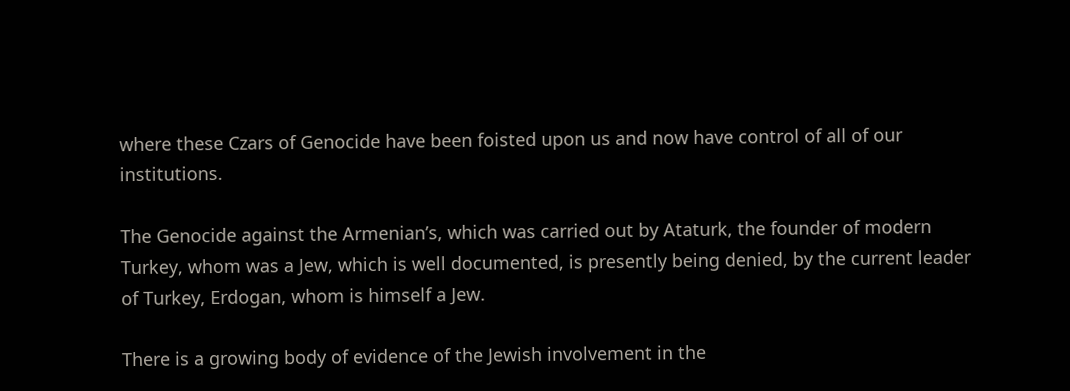where these Czars of Genocide have been foisted upon us and now have control of all of our institutions.

The Genocide against the Armenian’s, which was carried out by Ataturk, the founder of modern Turkey, whom was a Jew, which is well documented, is presently being denied, by the current leader of Turkey, Erdogan, whom is himself a Jew.

There is a growing body of evidence of the Jewish involvement in the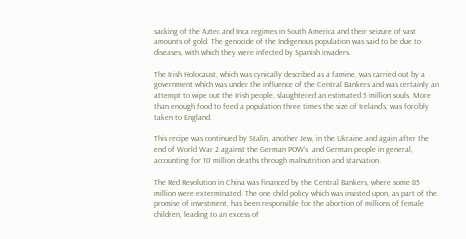sacking of the Aztec and Inca regimes in South America and their seizure of vast amounts of gold. The genocide of the Indigenous population was said to be due to diseases, with which they were infected by Spanish invaders.

The Irish Holocaust, which was cynically described as a famine, was carried out by a government which was under the influence of the Central Bankers and was certainly an attempt to wipe out the Irish people, slaughtered an estimated 5 million souls. More than enough food to feed a population three times the size of Ireland’s, was forcibly taken to England.

This recipe was continued by Stalin, another Jew, in the Ukraine and again after the end of World War 2 against the German POW’s  and German people in general, accounting for 10 million deaths through malnutrition and starvation.

The Red Revolution in China was financed by the Central Bankers, where some 85 million were exterminated. The one child policy which was insisted upon, as part of the promise of investment, has been responsible for the abortion of millions of female children, leading to an excess of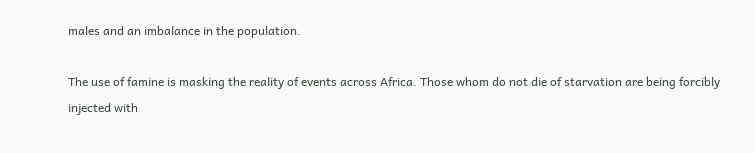males and an imbalance in the population.

The use of famine is masking the reality of events across Africa. Those whom do not die of starvation are being forcibly injected with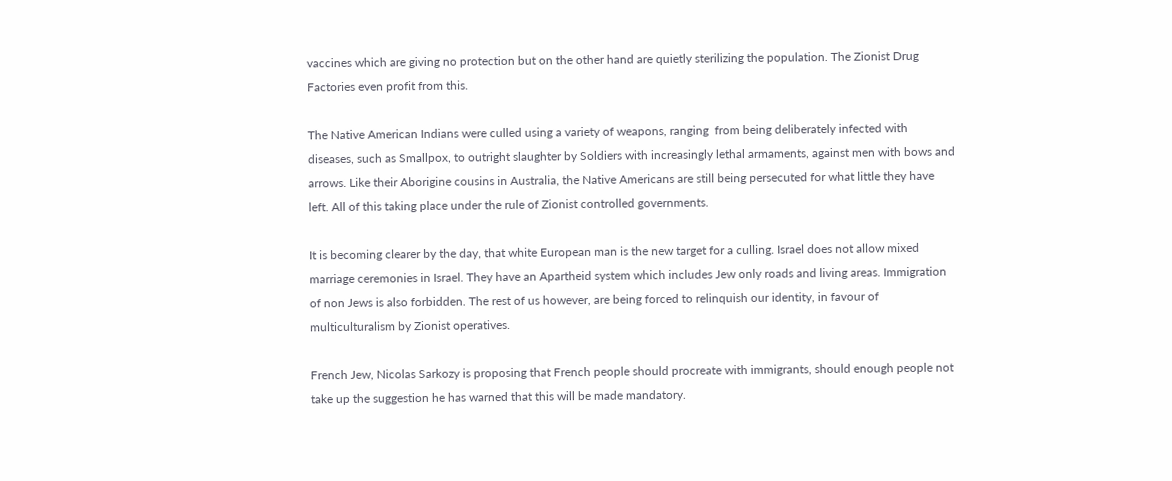vaccines which are giving no protection but on the other hand are quietly sterilizing the population. The Zionist Drug Factories even profit from this.

The Native American Indians were culled using a variety of weapons, ranging  from being deliberately infected with diseases, such as Smallpox, to outright slaughter by Soldiers with increasingly lethal armaments, against men with bows and arrows. Like their Aborigine cousins in Australia, the Native Americans are still being persecuted for what little they have left. All of this taking place under the rule of Zionist controlled governments.

It is becoming clearer by the day, that white European man is the new target for a culling. Israel does not allow mixed marriage ceremonies in Israel. They have an Apartheid system which includes Jew only roads and living areas. Immigration of non Jews is also forbidden. The rest of us however, are being forced to relinquish our identity, in favour of multiculturalism by Zionist operatives.

French Jew, Nicolas Sarkozy is proposing that French people should procreate with immigrants, should enough people not take up the suggestion he has warned that this will be made mandatory.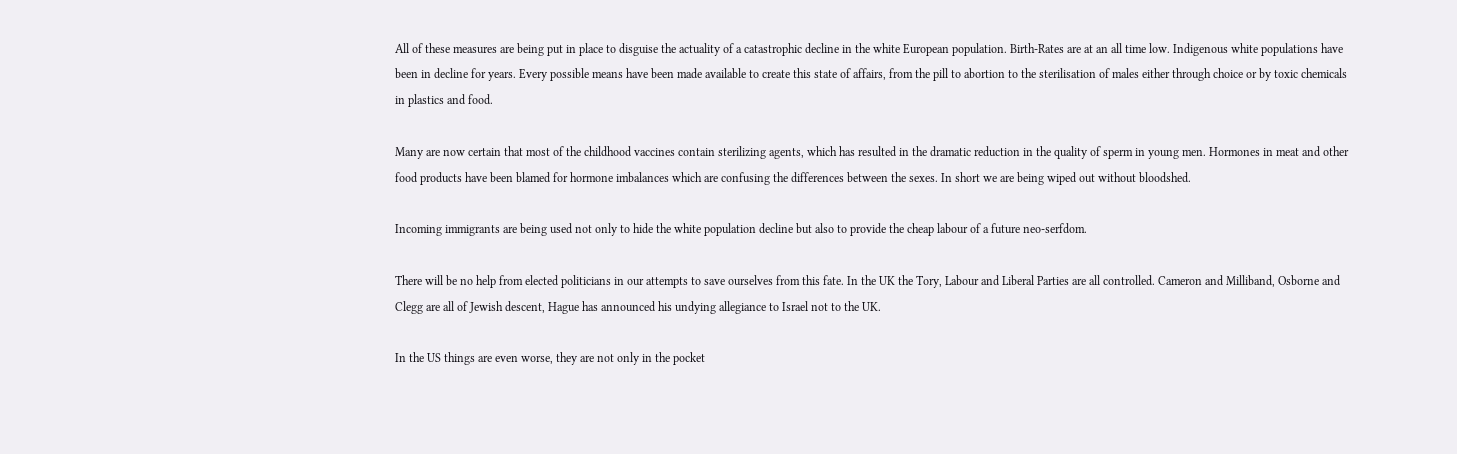All of these measures are being put in place to disguise the actuality of a catastrophic decline in the white European population. Birth-Rates are at an all time low. Indigenous white populations have been in decline for years. Every possible means have been made available to create this state of affairs, from the pill to abortion to the sterilisation of males either through choice or by toxic chemicals in plastics and food.

Many are now certain that most of the childhood vaccines contain sterilizing agents, which has resulted in the dramatic reduction in the quality of sperm in young men. Hormones in meat and other food products have been blamed for hormone imbalances which are confusing the differences between the sexes. In short we are being wiped out without bloodshed.

Incoming immigrants are being used not only to hide the white population decline but also to provide the cheap labour of a future neo-serfdom.

There will be no help from elected politicians in our attempts to save ourselves from this fate. In the UK the Tory, Labour and Liberal Parties are all controlled. Cameron and Milliband, Osborne and Clegg are all of Jewish descent, Hague has announced his undying allegiance to Israel not to the UK.

In the US things are even worse, they are not only in the pocket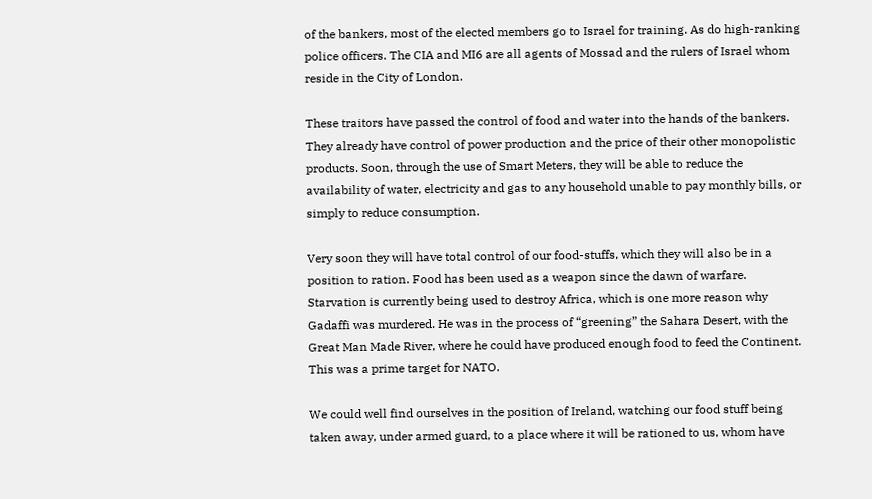of the bankers, most of the elected members go to Israel for training. As do high-ranking police officers. The CIA and MI6 are all agents of Mossad and the rulers of Israel whom reside in the City of London.

These traitors have passed the control of food and water into the hands of the bankers. They already have control of power production and the price of their other monopolistic products. Soon, through the use of Smart Meters, they will be able to reduce the availability of water, electricity and gas to any household unable to pay monthly bills, or simply to reduce consumption.

Very soon they will have total control of our food-stuffs, which they will also be in a position to ration. Food has been used as a weapon since the dawn of warfare. Starvation is currently being used to destroy Africa, which is one more reason why Gadaffi was murdered. He was in the process of “greening” the Sahara Desert, with the Great Man Made River, where he could have produced enough food to feed the Continent. This was a prime target for NATO.

We could well find ourselves in the position of Ireland, watching our food stuff being taken away, under armed guard, to a place where it will be rationed to us, whom have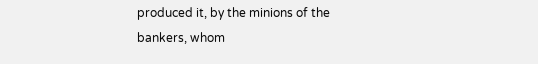produced it, by the minions of the bankers, whom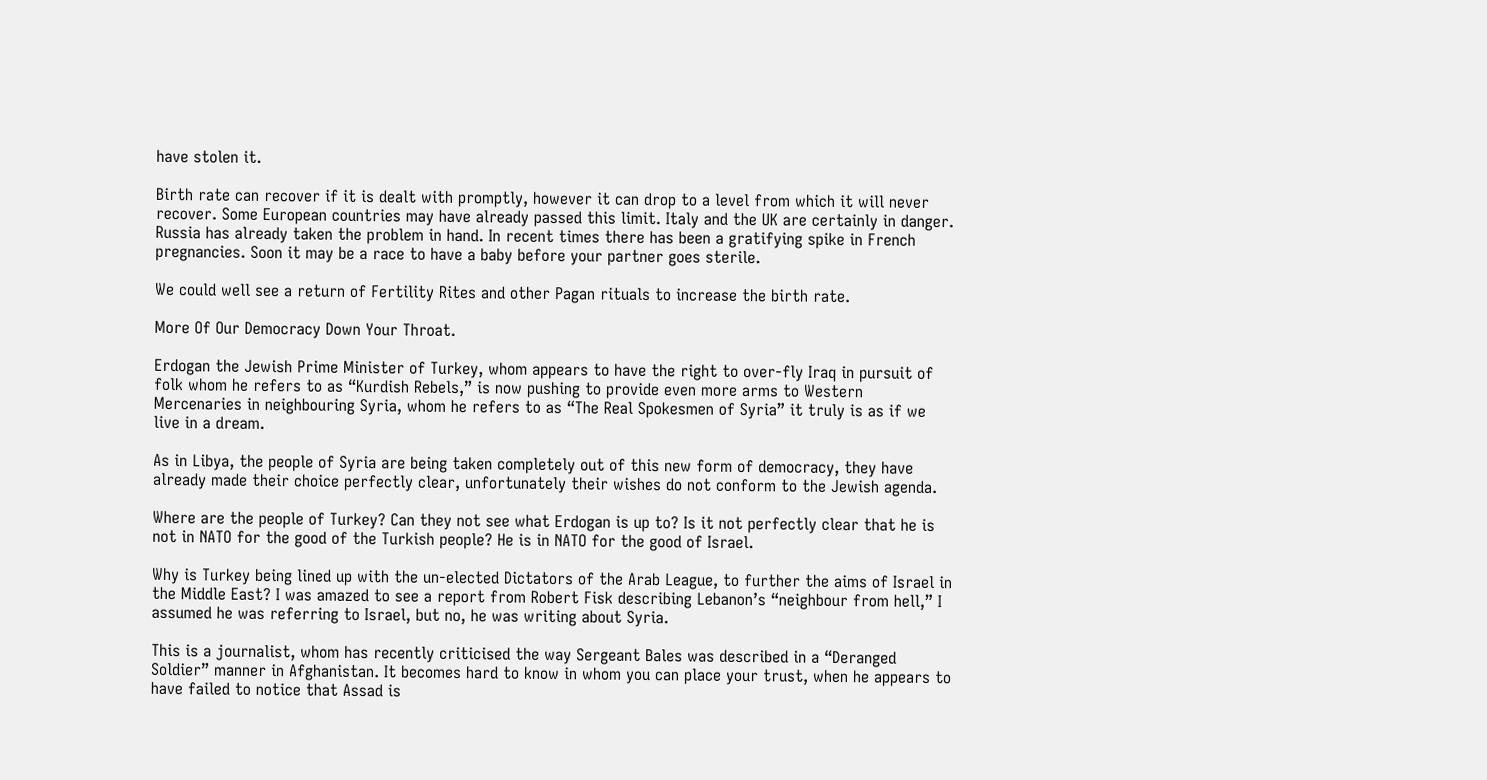have stolen it.

Birth rate can recover if it is dealt with promptly, however it can drop to a level from which it will never recover. Some European countries may have already passed this limit. Italy and the UK are certainly in danger. Russia has already taken the problem in hand. In recent times there has been a gratifying spike in French pregnancies. Soon it may be a race to have a baby before your partner goes sterile.

We could well see a return of Fertility Rites and other Pagan rituals to increase the birth rate.

More Of Our Democracy Down Your Throat.

Erdogan the Jewish Prime Minister of Turkey, whom appears to have the right to over-fly Iraq in pursuit of folk whom he refers to as “Kurdish Rebels,” is now pushing to provide even more arms to Western Mercenaries in neighbouring Syria, whom he refers to as “The Real Spokesmen of Syria” it truly is as if we live in a dream.

As in Libya, the people of Syria are being taken completely out of this new form of democracy, they have already made their choice perfectly clear, unfortunately their wishes do not conform to the Jewish agenda.

Where are the people of Turkey? Can they not see what Erdogan is up to? Is it not perfectly clear that he is not in NATO for the good of the Turkish people? He is in NATO for the good of Israel.

Why is Turkey being lined up with the un-elected Dictators of the Arab League, to further the aims of Israel in the Middle East? I was amazed to see a report from Robert Fisk describing Lebanon’s “neighbour from hell,” I assumed he was referring to Israel, but no, he was writing about Syria.

This is a journalist, whom has recently criticised the way Sergeant Bales was described in a “Deranged Soldier” manner in Afghanistan. It becomes hard to know in whom you can place your trust, when he appears to have failed to notice that Assad is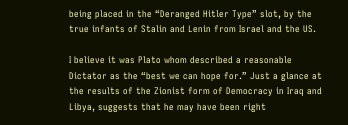being placed in the “Deranged Hitler Type” slot, by the true infants of Stalin and Lenin from Israel and the US.

I believe it was Plato whom described a reasonable Dictator as the “best we can hope for.” Just a glance at the results of the Zionist form of Democracy in Iraq and Libya, suggests that he may have been right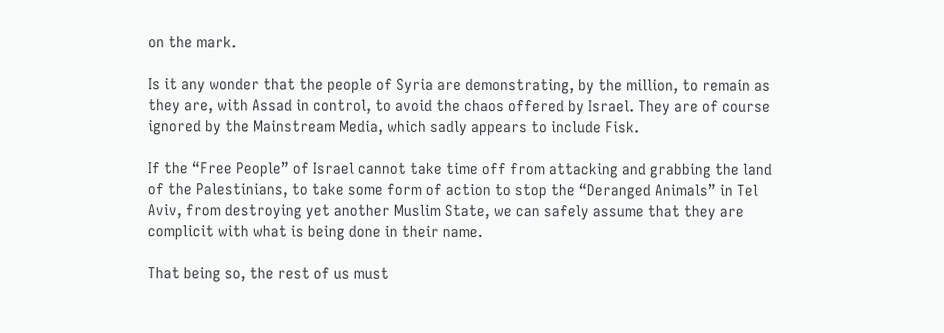on the mark.

Is it any wonder that the people of Syria are demonstrating, by the million, to remain as they are, with Assad in control, to avoid the chaos offered by Israel. They are of course ignored by the Mainstream Media, which sadly appears to include Fisk.

If the “Free People” of Israel cannot take time off from attacking and grabbing the land of the Palestinians, to take some form of action to stop the “Deranged Animals” in Tel Aviv, from destroying yet another Muslim State, we can safely assume that they are complicit with what is being done in their name.

That being so, the rest of us must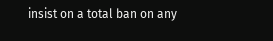insist on a total ban on any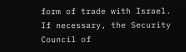form of trade with Israel. If necessary, the Security Council of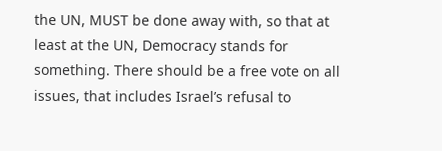the UN, MUST be done away with, so that at least at the UN, Democracy stands for something. There should be a free vote on all issues, that includes Israel’s refusal to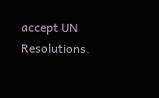accept UN Resolutions.